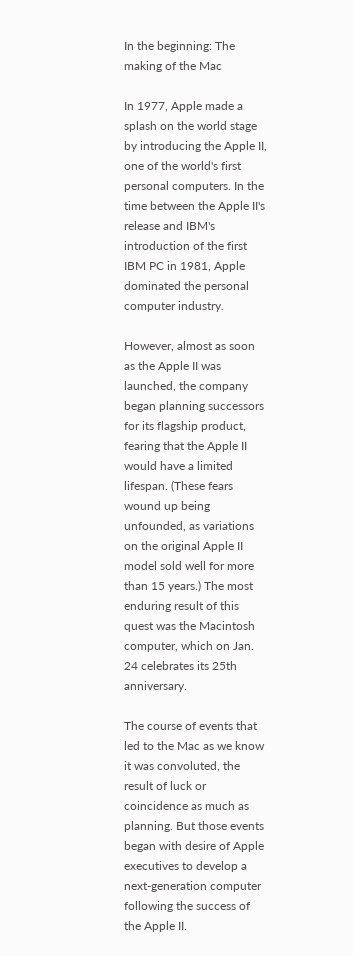In the beginning: The making of the Mac

In 1977, Apple made a splash on the world stage by introducing the Apple II, one of the world's first personal computers. In the time between the Apple II's release and IBM's introduction of the first IBM PC in 1981, Apple dominated the personal computer industry.

However, almost as soon as the Apple II was launched, the company began planning successors for its flagship product, fearing that the Apple II would have a limited lifespan. (These fears wound up being unfounded, as variations on the original Apple II model sold well for more than 15 years.) The most enduring result of this quest was the Macintosh computer, which on Jan. 24 celebrates its 25th anniversary.

The course of events that led to the Mac as we know it was convoluted, the result of luck or coincidence as much as planning. But those events began with desire of Apple executives to develop a next-generation computer following the success of the Apple II.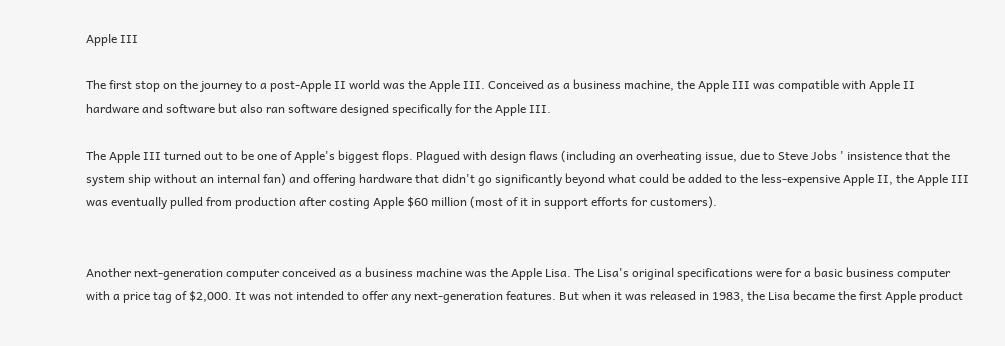Apple III

The first stop on the journey to a post-Apple II world was the Apple III. Conceived as a business machine, the Apple III was compatible with Apple II hardware and software but also ran software designed specifically for the Apple III.

The Apple III turned out to be one of Apple's biggest flops. Plagued with design flaws (including an overheating issue, due to Steve Jobs ' insistence that the system ship without an internal fan) and offering hardware that didn't go significantly beyond what could be added to the less-expensive Apple II, the Apple III was eventually pulled from production after costing Apple $60 million (most of it in support efforts for customers).


Another next-generation computer conceived as a business machine was the Apple Lisa. The Lisa's original specifications were for a basic business computer with a price tag of $2,000. It was not intended to offer any next-generation features. But when it was released in 1983, the Lisa became the first Apple product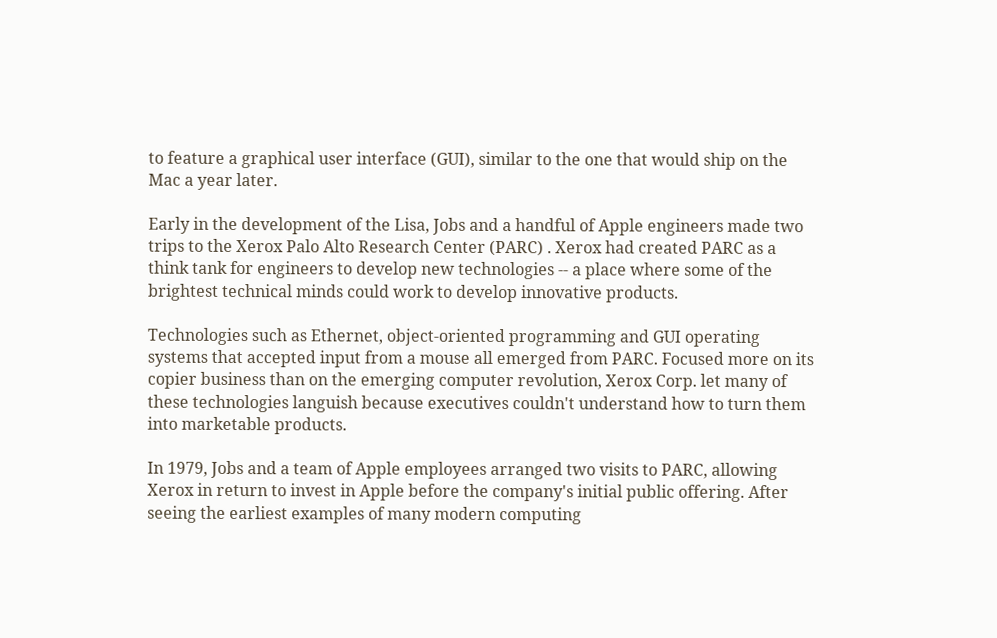to feature a graphical user interface (GUI), similar to the one that would ship on the Mac a year later.

Early in the development of the Lisa, Jobs and a handful of Apple engineers made two trips to the Xerox Palo Alto Research Center (PARC) . Xerox had created PARC as a think tank for engineers to develop new technologies -- a place where some of the brightest technical minds could work to develop innovative products.

Technologies such as Ethernet, object-oriented programming and GUI operating systems that accepted input from a mouse all emerged from PARC. Focused more on its copier business than on the emerging computer revolution, Xerox Corp. let many of these technologies languish because executives couldn't understand how to turn them into marketable products.

In 1979, Jobs and a team of Apple employees arranged two visits to PARC, allowing Xerox in return to invest in Apple before the company's initial public offering. After seeing the earliest examples of many modern computing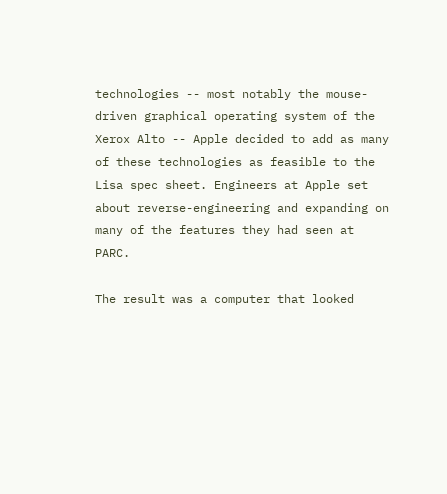technologies -- most notably the mouse-driven graphical operating system of the Xerox Alto -- Apple decided to add as many of these technologies as feasible to the Lisa spec sheet. Engineers at Apple set about reverse-engineering and expanding on many of the features they had seen at PARC.

The result was a computer that looked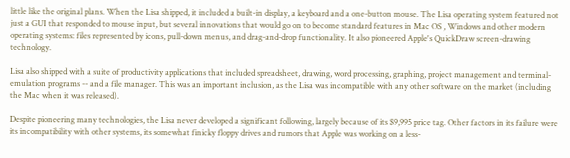little like the original plans. When the Lisa shipped, it included a built-in display, a keyboard and a one-button mouse. The Lisa operating system featured not just a GUI that responded to mouse input, but several innovations that would go on to become standard features in Mac OS , Windows and other modern operating systems: files represented by icons, pull-down menus, and drag-and-drop functionality. It also pioneered Apple's QuickDraw screen-drawing technology.

Lisa also shipped with a suite of productivity applications that included spreadsheet, drawing, word processing, graphing, project management and terminal-emulation programs -- and a file manager. This was an important inclusion, as the Lisa was incompatible with any other software on the market (including the Mac when it was released).

Despite pioneering many technologies, the Lisa never developed a significant following, largely because of its $9,995 price tag. Other factors in its failure were its incompatibility with other systems, its somewhat finicky floppy drives and rumors that Apple was working on a less-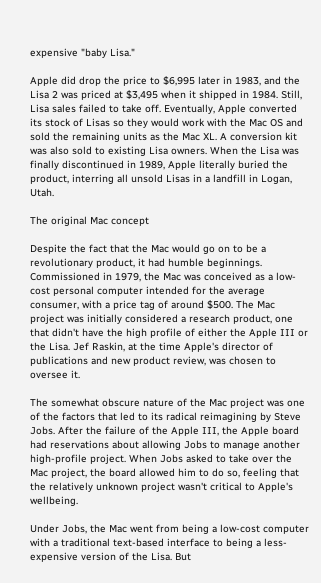expensive "baby Lisa."

Apple did drop the price to $6,995 later in 1983, and the Lisa 2 was priced at $3,495 when it shipped in 1984. Still, Lisa sales failed to take off. Eventually, Apple converted its stock of Lisas so they would work with the Mac OS and sold the remaining units as the Mac XL. A conversion kit was also sold to existing Lisa owners. When the Lisa was finally discontinued in 1989, Apple literally buried the product, interring all unsold Lisas in a landfill in Logan, Utah.

The original Mac concept

Despite the fact that the Mac would go on to be a revolutionary product, it had humble beginnings. Commissioned in 1979, the Mac was conceived as a low-cost personal computer intended for the average consumer, with a price tag of around $500. The Mac project was initially considered a research product, one that didn't have the high profile of either the Apple III or the Lisa. Jef Raskin, at the time Apple's director of publications and new product review, was chosen to oversee it.

The somewhat obscure nature of the Mac project was one of the factors that led to its radical reimagining by Steve Jobs. After the failure of the Apple III, the Apple board had reservations about allowing Jobs to manage another high-profile project. When Jobs asked to take over the Mac project, the board allowed him to do so, feeling that the relatively unknown project wasn't critical to Apple's wellbeing.

Under Jobs, the Mac went from being a low-cost computer with a traditional text-based interface to being a less-expensive version of the Lisa. But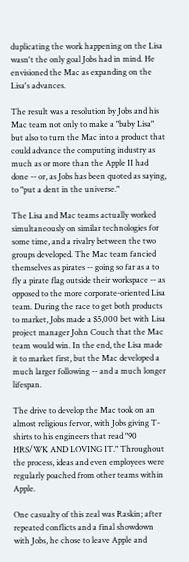duplicating the work happening on the Lisa wasn't the only goal Jobs had in mind. He envisioned the Mac as expanding on the Lisa's advances.

The result was a resolution by Jobs and his Mac team not only to make a "baby Lisa" but also to turn the Mac into a product that could advance the computing industry as much as or more than the Apple II had done -- or, as Jobs has been quoted as saying, to "put a dent in the universe."

The Lisa and Mac teams actually worked simultaneously on similar technologies for some time, and a rivalry between the two groups developed. The Mac team fancied themselves as pirates -- going so far as a to fly a pirate flag outside their workspace -- as opposed to the more corporate-oriented Lisa team. During the race to get both products to market, Jobs made a $5,000 bet with Lisa project manager John Couch that the Mac team would win. In the end, the Lisa made it to market first, but the Mac developed a much larger following -- and a much longer lifespan.

The drive to develop the Mac took on an almost religious fervor, with Jobs giving T-shirts to his engineers that read "90 HRS/WK AND LOVING IT." Throughout the process, ideas and even employees were regularly poached from other teams within Apple.

One casualty of this zeal was Raskin; after repeated conflicts and a final showdown with Jobs, he chose to leave Apple and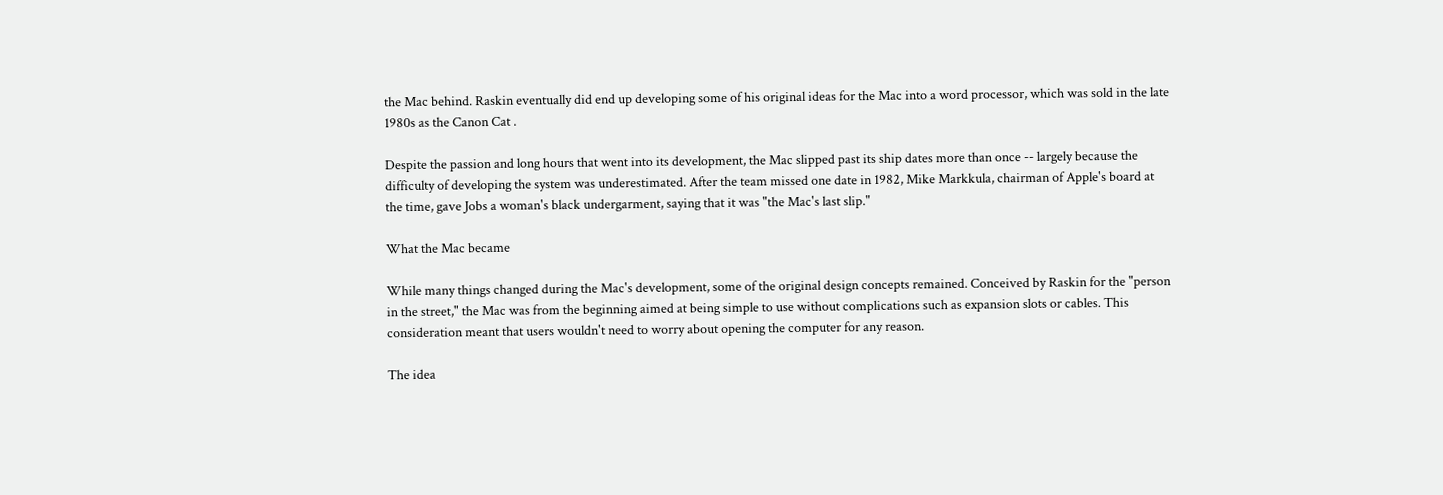the Mac behind. Raskin eventually did end up developing some of his original ideas for the Mac into a word processor, which was sold in the late 1980s as the Canon Cat .

Despite the passion and long hours that went into its development, the Mac slipped past its ship dates more than once -- largely because the difficulty of developing the system was underestimated. After the team missed one date in 1982, Mike Markkula, chairman of Apple's board at the time, gave Jobs a woman's black undergarment, saying that it was "the Mac's last slip."

What the Mac became

While many things changed during the Mac's development, some of the original design concepts remained. Conceived by Raskin for the "person in the street," the Mac was from the beginning aimed at being simple to use without complications such as expansion slots or cables. This consideration meant that users wouldn't need to worry about opening the computer for any reason.

The idea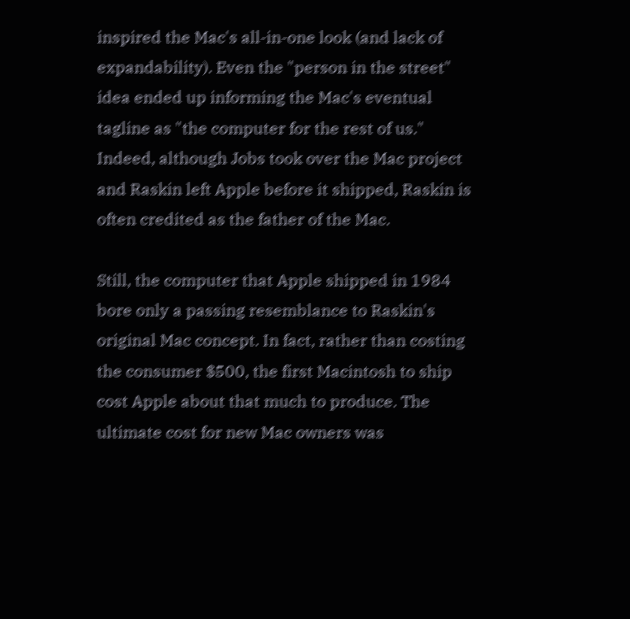inspired the Mac's all-in-one look (and lack of expandability). Even the "person in the street" idea ended up informing the Mac's eventual tagline as "the computer for the rest of us." Indeed, although Jobs took over the Mac project and Raskin left Apple before it shipped, Raskin is often credited as the father of the Mac.

Still, the computer that Apple shipped in 1984 bore only a passing resemblance to Raskin's original Mac concept. In fact, rather than costing the consumer $500, the first Macintosh to ship cost Apple about that much to produce. The ultimate cost for new Mac owners was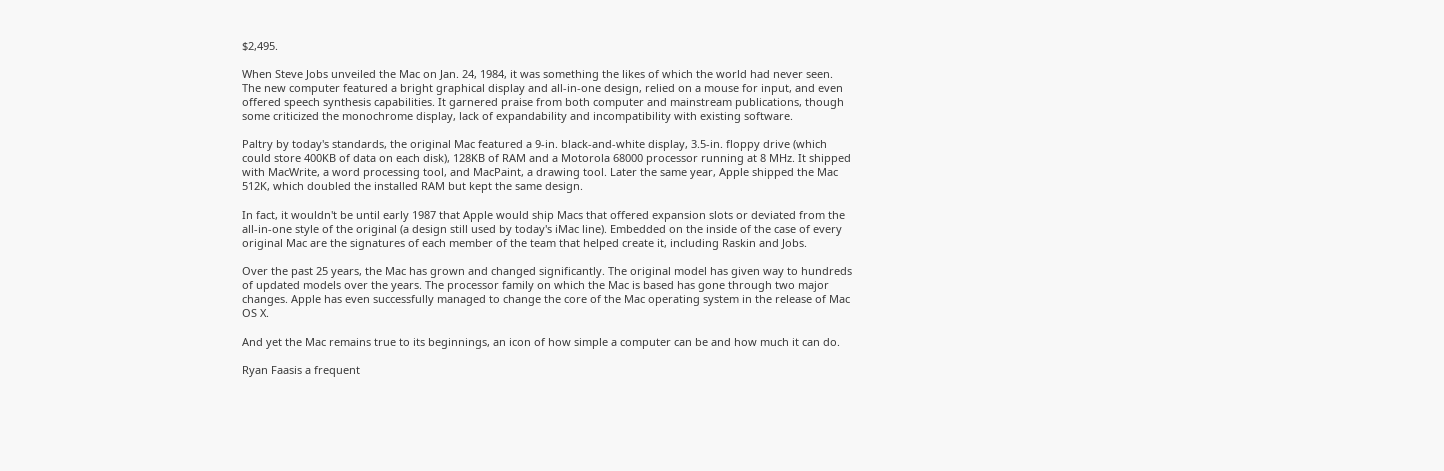$2,495.

When Steve Jobs unveiled the Mac on Jan. 24, 1984, it was something the likes of which the world had never seen. The new computer featured a bright graphical display and all-in-one design, relied on a mouse for input, and even offered speech synthesis capabilities. It garnered praise from both computer and mainstream publications, though some criticized the monochrome display, lack of expandability and incompatibility with existing software.

Paltry by today's standards, the original Mac featured a 9-in. black-and-white display, 3.5-in. floppy drive (which could store 400KB of data on each disk), 128KB of RAM and a Motorola 68000 processor running at 8 MHz. It shipped with MacWrite, a word processing tool, and MacPaint, a drawing tool. Later the same year, Apple shipped the Mac 512K, which doubled the installed RAM but kept the same design.

In fact, it wouldn't be until early 1987 that Apple would ship Macs that offered expansion slots or deviated from the all-in-one style of the original (a design still used by today's iMac line). Embedded on the inside of the case of every original Mac are the signatures of each member of the team that helped create it, including Raskin and Jobs.

Over the past 25 years, the Mac has grown and changed significantly. The original model has given way to hundreds of updated models over the years. The processor family on which the Mac is based has gone through two major changes. Apple has even successfully managed to change the core of the Mac operating system in the release of Mac OS X.

And yet the Mac remains true to its beginnings, an icon of how simple a computer can be and how much it can do.

Ryan Faasis a frequent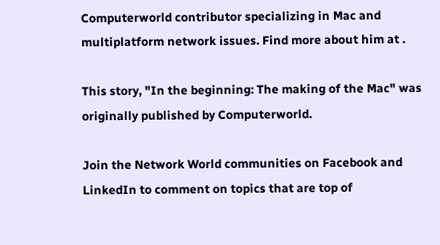Computerworld contributor specializing in Mac and multiplatform network issues. Find more about him at .

This story, "In the beginning: The making of the Mac" was originally published by Computerworld.

Join the Network World communities on Facebook and LinkedIn to comment on topics that are top of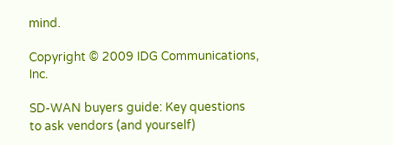mind.

Copyright © 2009 IDG Communications, Inc.

SD-WAN buyers guide: Key questions to ask vendors (and yourself)